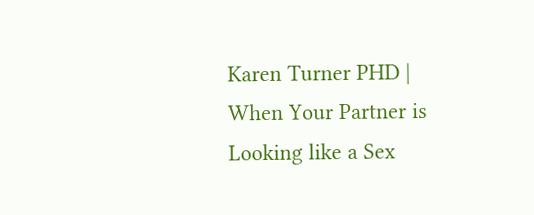Karen Turner PHD | When Your Partner is Looking like a Sex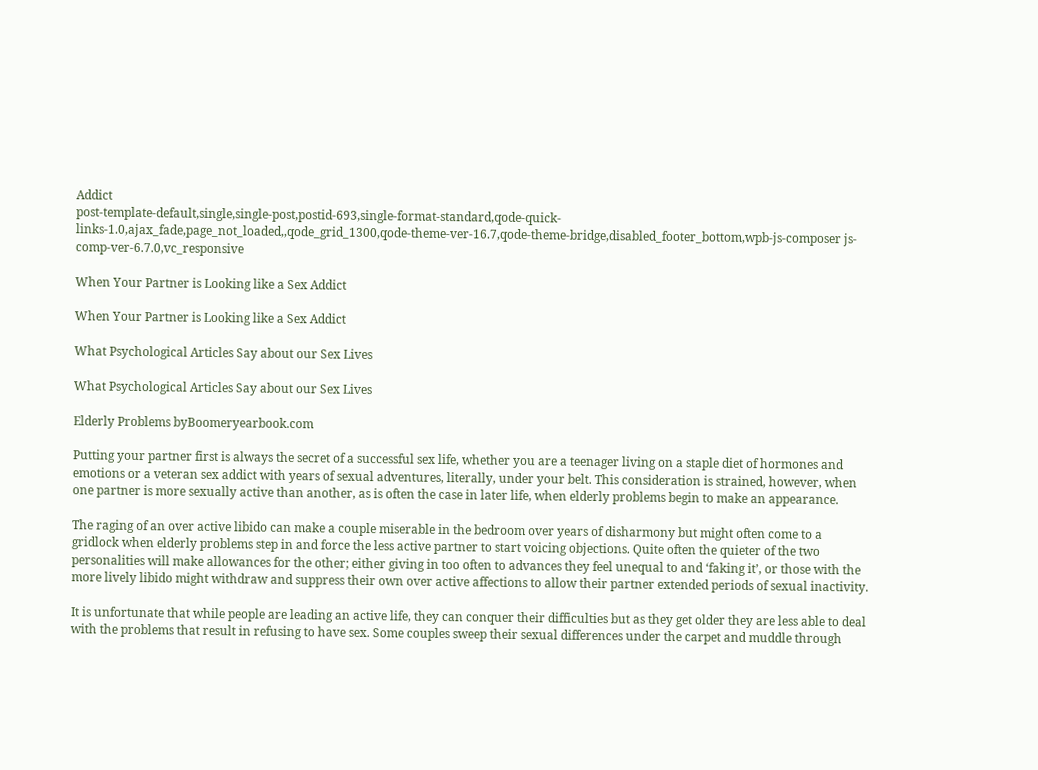Addict
post-template-default,single,single-post,postid-693,single-format-standard,qode-quick-links-1.0,ajax_fade,page_not_loaded,,qode_grid_1300,qode-theme-ver-16.7,qode-theme-bridge,disabled_footer_bottom,wpb-js-composer js-comp-ver-6.7.0,vc_responsive

When Your Partner is Looking like a Sex Addict

When Your Partner is Looking like a Sex Addict

What Psychological Articles Say about our Sex Lives

What Psychological Articles Say about our Sex Lives

Elderly Problems byBoomeryearbook.com

Putting your partner first is always the secret of a successful sex life, whether you are a teenager living on a staple diet of hormones and emotions or a veteran sex addict with years of sexual adventures, literally, under your belt. This consideration is strained, however, when one partner is more sexually active than another, as is often the case in later life, when elderly problems begin to make an appearance.

The raging of an over active libido can make a couple miserable in the bedroom over years of disharmony but might often come to a gridlock when elderly problems step in and force the less active partner to start voicing objections. Quite often the quieter of the two personalities will make allowances for the other; either giving in too often to advances they feel unequal to and ‘faking it’, or those with the more lively libido might withdraw and suppress their own over active affections to allow their partner extended periods of sexual inactivity.

It is unfortunate that while people are leading an active life, they can conquer their difficulties but as they get older they are less able to deal with the problems that result in refusing to have sex. Some couples sweep their sexual differences under the carpet and muddle through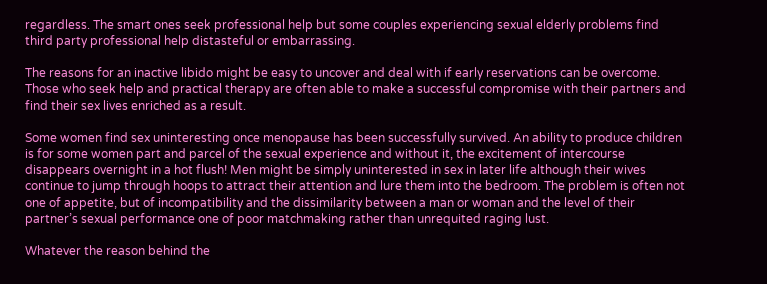regardless. The smart ones seek professional help but some couples experiencing sexual elderly problems find third party professional help distasteful or embarrassing.

The reasons for an inactive libido might be easy to uncover and deal with if early reservations can be overcome. Those who seek help and practical therapy are often able to make a successful compromise with their partners and find their sex lives enriched as a result.

Some women find sex uninteresting once menopause has been successfully survived. An ability to produce children is for some women part and parcel of the sexual experience and without it, the excitement of intercourse disappears overnight in a hot flush! Men might be simply uninterested in sex in later life although their wives continue to jump through hoops to attract their attention and lure them into the bedroom. The problem is often not one of appetite, but of incompatibility and the dissimilarity between a man or woman and the level of their partner’s sexual performance one of poor matchmaking rather than unrequited raging lust.

Whatever the reason behind the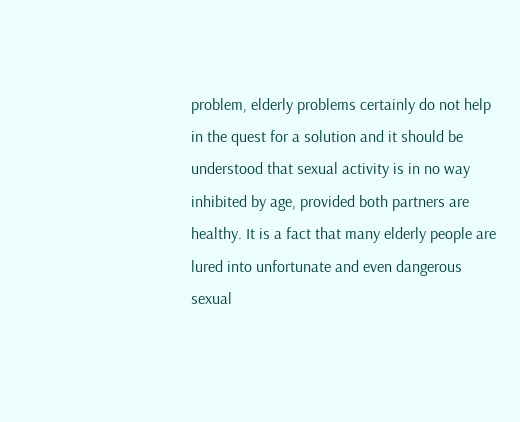problem, elderly problems certainly do not help in the quest for a solution and it should be understood that sexual activity is in no way inhibited by age, provided both partners are healthy. It is a fact that many elderly people are lured into unfortunate and even dangerous sexual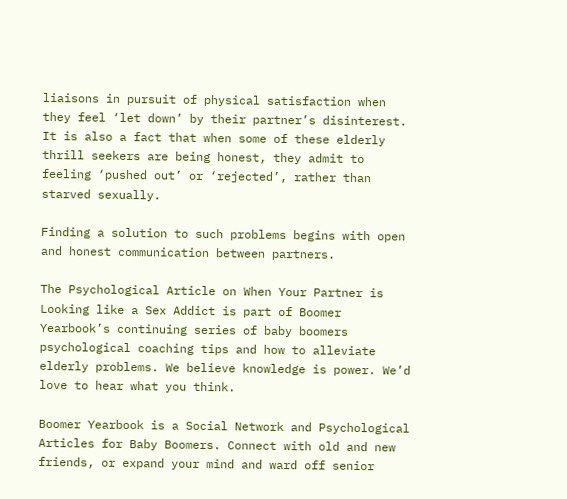liaisons in pursuit of physical satisfaction when they feel ‘let down’ by their partner’s disinterest. It is also a fact that when some of these elderly thrill seekers are being honest, they admit to feeling ‘pushed out’ or ‘rejected’, rather than starved sexually.

Finding a solution to such problems begins with open and honest communication between partners.

The Psychological Article on When Your Partner is Looking like a Sex Addict is part of Boomer Yearbook’s continuing series of baby boomers psychological coaching tips and how to alleviate elderly problems. We believe knowledge is power. We’d love to hear what you think.

Boomer Yearbook is a Social Network and Psychological Articles for Baby Boomers. Connect with old and new friends, or expand your mind and ward off senior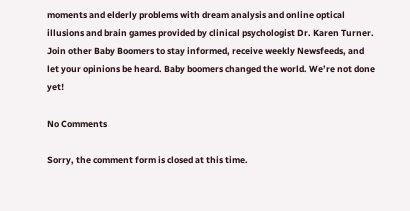moments and elderly problems with dream analysis and online optical illusions and brain games provided by clinical psychologist Dr. Karen Turner. Join other Baby Boomers to stay informed, receive weekly Newsfeeds, and let your opinions be heard. Baby boomers changed the world. We’re not done yet!

No Comments

Sorry, the comment form is closed at this time.